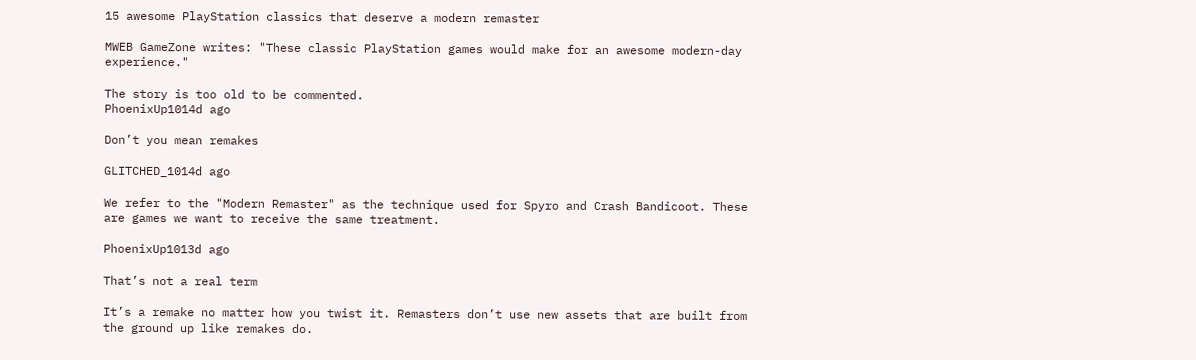15 awesome PlayStation classics that deserve a modern remaster

MWEB GameZone writes: "These classic PlayStation games would make for an awesome modern-day experience."

The story is too old to be commented.
PhoenixUp1014d ago

Don’t you mean remakes

GLITCHED_1014d ago

We refer to the "Modern Remaster" as the technique used for Spyro and Crash Bandicoot. These are games we want to receive the same treatment.

PhoenixUp1013d ago

That’s not a real term

It’s a remake no matter how you twist it. Remasters don’t use new assets that are built from the ground up like remakes do.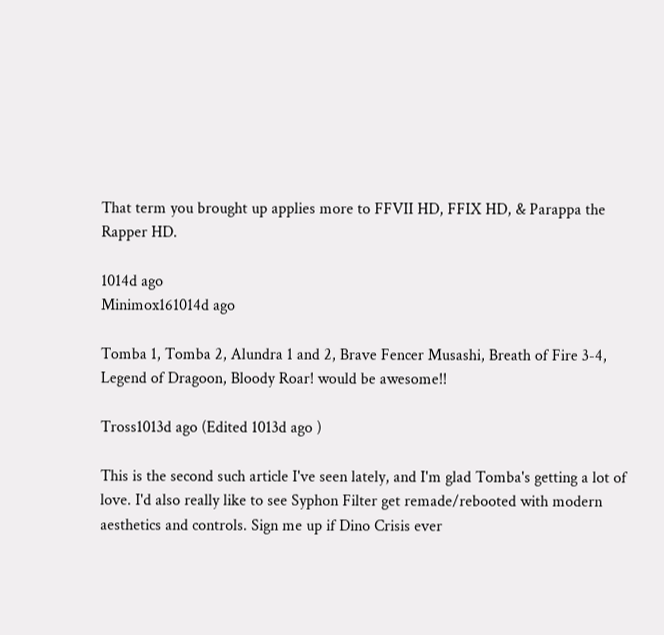That term you brought up applies more to FFVII HD, FFIX HD, & Parappa the Rapper HD.

1014d ago
Minimox161014d ago

Tomba 1, Tomba 2, Alundra 1 and 2, Brave Fencer Musashi, Breath of Fire 3-4, Legend of Dragoon, Bloody Roar! would be awesome!!

Tross1013d ago (Edited 1013d ago )

This is the second such article I've seen lately, and I'm glad Tomba's getting a lot of love. I'd also really like to see Syphon Filter get remade/rebooted with modern aesthetics and controls. Sign me up if Dino Crisis ever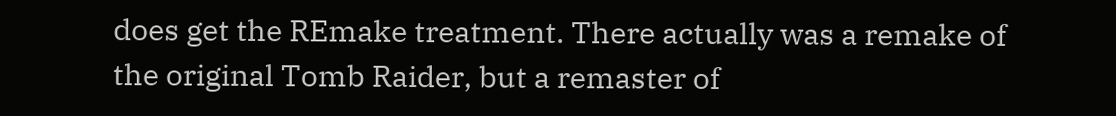does get the REmake treatment. There actually was a remake of the original Tomb Raider, but a remaster of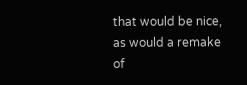that would be nice, as would a remake of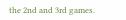the 2nd and 3rd games.